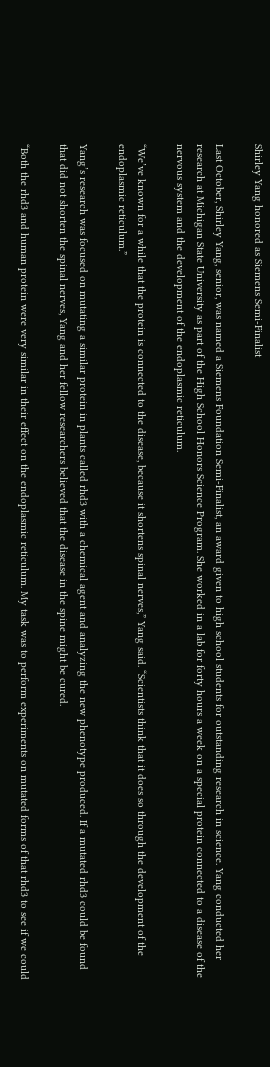Shirley Yang honored as Siemens Semi-Finalist

Last October, Shirley Yang, senior, was named a Siemens Foundation Semi-Finalist, an award given to high school students for outstanding research in science. Yang conducted her research at Michigan State University as part of the High School Honors Science Program. She worked in a lab for forty hours a week on a special protein connected to a disease of the nervous system and the development of the endoplasmic reticulum.

“We’ve known for a while that the protein is connected to the disease, because it shortens spinal nerves,” Yang said. “Scientists think that it does so through the development of the endoplasmic reticulum.”

Yang’s research was focused on mutating a similar protein in plants called rhd3 with a chemical agent and analyzing the new phenotype produced. If a mutated rhd3 could be found that did not shorten the spinal nerves, Yang and her fellow researchers believed that the disease in the spine might be cured.

“Both the rhd3 and human protein were very similar in their effect on the endoplasmic reticulum. My task was to perform experiments on mutated forms of that rhd3 to see if we could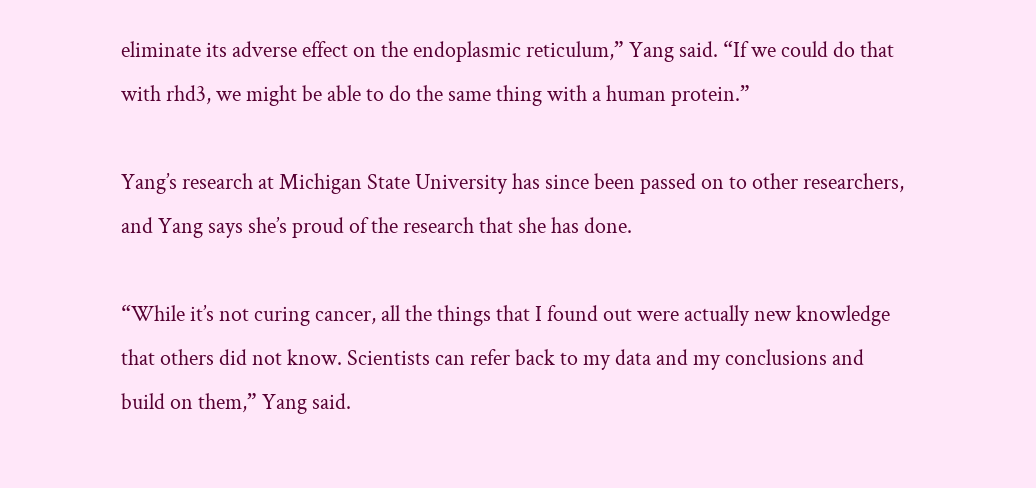eliminate its adverse effect on the endoplasmic reticulum,” Yang said. “If we could do that with rhd3, we might be able to do the same thing with a human protein.”

Yang’s research at Michigan State University has since been passed on to other researchers, and Yang says she’s proud of the research that she has done.

“While it’s not curing cancer, all the things that I found out were actually new knowledge that others did not know. Scientists can refer back to my data and my conclusions and build on them,” Yang said.